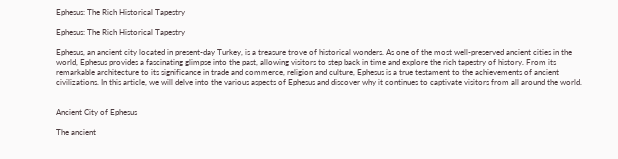Ephesus: The Rich Historical Tapestry

Ephesus: The Rich Historical Tapestry

Ephesus, an ancient city located in present-day Turkey, is a treasure trove of historical wonders. As one of the most well-preserved ancient cities in the world, Ephesus provides a fascinating glimpse into the past, allowing visitors to step back in time and explore the rich tapestry of history. From its remarkable architecture to its significance in trade and commerce, religion and culture, Ephesus is a true testament to the achievements of ancient civilizations. In this article, we will delve into the various aspects of Ephesus and discover why it continues to captivate visitors from all around the world.


Ancient City of Ephesus

The ancient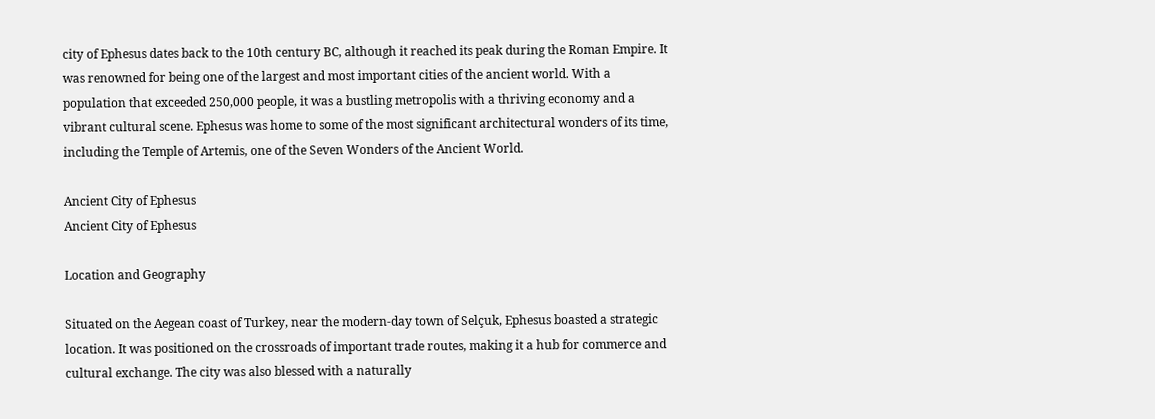city of Ephesus dates back to the 10th century BC, although it reached its peak during the Roman Empire. It was renowned for being one of the largest and most important cities of the ancient world. With a population that exceeded 250,000 people, it was a bustling metropolis with a thriving economy and a vibrant cultural scene. Ephesus was home to some of the most significant architectural wonders of its time, including the Temple of Artemis, one of the Seven Wonders of the Ancient World.

Ancient City of Ephesus
Ancient City of Ephesus

Location and Geography

Situated on the Aegean coast of Turkey, near the modern-day town of Selçuk, Ephesus boasted a strategic location. It was positioned on the crossroads of important trade routes, making it a hub for commerce and cultural exchange. The city was also blessed with a naturally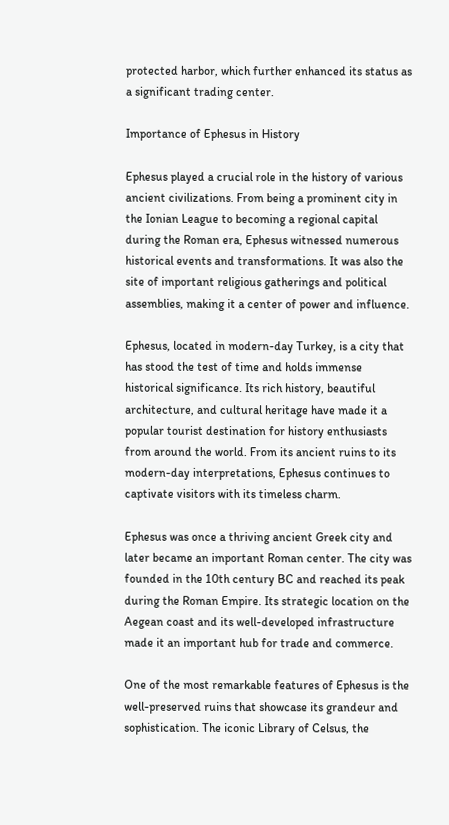protected harbor, which further enhanced its status as a significant trading center.

Importance of Ephesus in History

Ephesus played a crucial role in the history of various ancient civilizations. From being a prominent city in the Ionian League to becoming a regional capital during the Roman era, Ephesus witnessed numerous historical events and transformations. It was also the site of important religious gatherings and political assemblies, making it a center of power and influence.

Ephesus, located in modern-day Turkey, is a city that has stood the test of time and holds immense historical significance. Its rich history, beautiful architecture, and cultural heritage have made it a popular tourist destination for history enthusiasts from around the world. From its ancient ruins to its modern-day interpretations, Ephesus continues to captivate visitors with its timeless charm.

Ephesus was once a thriving ancient Greek city and later became an important Roman center. The city was founded in the 10th century BC and reached its peak during the Roman Empire. Its strategic location on the Aegean coast and its well-developed infrastructure made it an important hub for trade and commerce.

One of the most remarkable features of Ephesus is the well-preserved ruins that showcase its grandeur and sophistication. The iconic Library of Celsus, the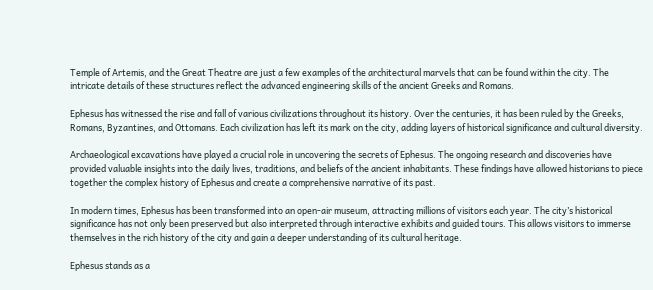Temple of Artemis, and the Great Theatre are just a few examples of the architectural marvels that can be found within the city. The intricate details of these structures reflect the advanced engineering skills of the ancient Greeks and Romans.

Ephesus has witnessed the rise and fall of various civilizations throughout its history. Over the centuries, it has been ruled by the Greeks, Romans, Byzantines, and Ottomans. Each civilization has left its mark on the city, adding layers of historical significance and cultural diversity.

Archaeological excavations have played a crucial role in uncovering the secrets of Ephesus. The ongoing research and discoveries have provided valuable insights into the daily lives, traditions, and beliefs of the ancient inhabitants. These findings have allowed historians to piece together the complex history of Ephesus and create a comprehensive narrative of its past.

In modern times, Ephesus has been transformed into an open-air museum, attracting millions of visitors each year. The city’s historical significance has not only been preserved but also interpreted through interactive exhibits and guided tours. This allows visitors to immerse themselves in the rich history of the city and gain a deeper understanding of its cultural heritage.

Ephesus stands as a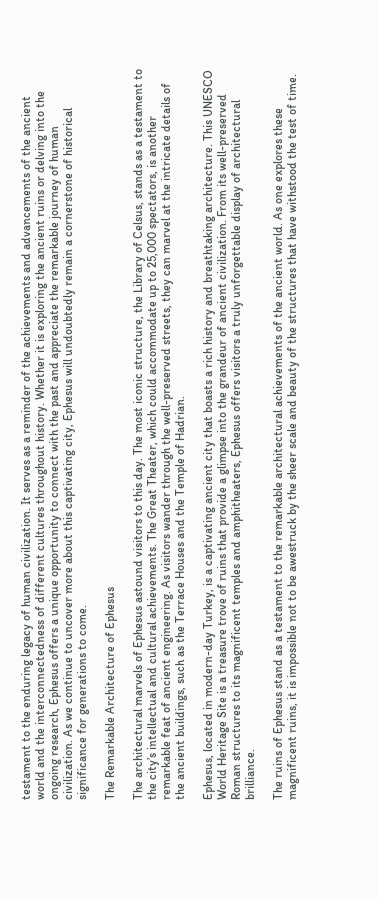testament to the enduring legacy of human civilization. It serves as a reminder of the achievements and advancements of the ancient world and the interconnectedness of different cultures throughout history. Whether it is exploring the ancient ruins or delving into the ongoing research, Ephesus offers a unique opportunity to connect with the past and appreciate the remarkable journey of human civilization. As we continue to uncover more about this captivating city, Ephesus will undoubtedly remain a cornerstone of historical significance for generations to come.

The Remarkable Architecture of Ephesus

The architectural marvels of Ephesus astound visitors to this day. The most iconic structure, the Library of Celsus, stands as a testament to the city’s intellectual and cultural achievements. The Great Theater, which could accommodate up to 25,000 spectators, is another remarkable feat of ancient engineering. As visitors wander through the well-preserved streets, they can marvel at the intricate details of the ancient buildings, such as the Terrace Houses and the Temple of Hadrian.

Ephesus, located in modern-day Turkey, is a captivating ancient city that boasts a rich history and breathtaking architecture. This UNESCO World Heritage Site is a treasure trove of ruins that provide a glimpse into the grandeur of ancient civilization. From its well-preserved Roman structures to its magnificent temples and amphitheaters, Ephesus offers visitors a truly unforgettable display of architectural brilliance.

The ruins of Ephesus stand as a testament to the remarkable architectural achievements of the ancient world. As one explores these magnificent ruins, it is impossible not to be awestruck by the sheer scale and beauty of the structures that have withstood the test of time.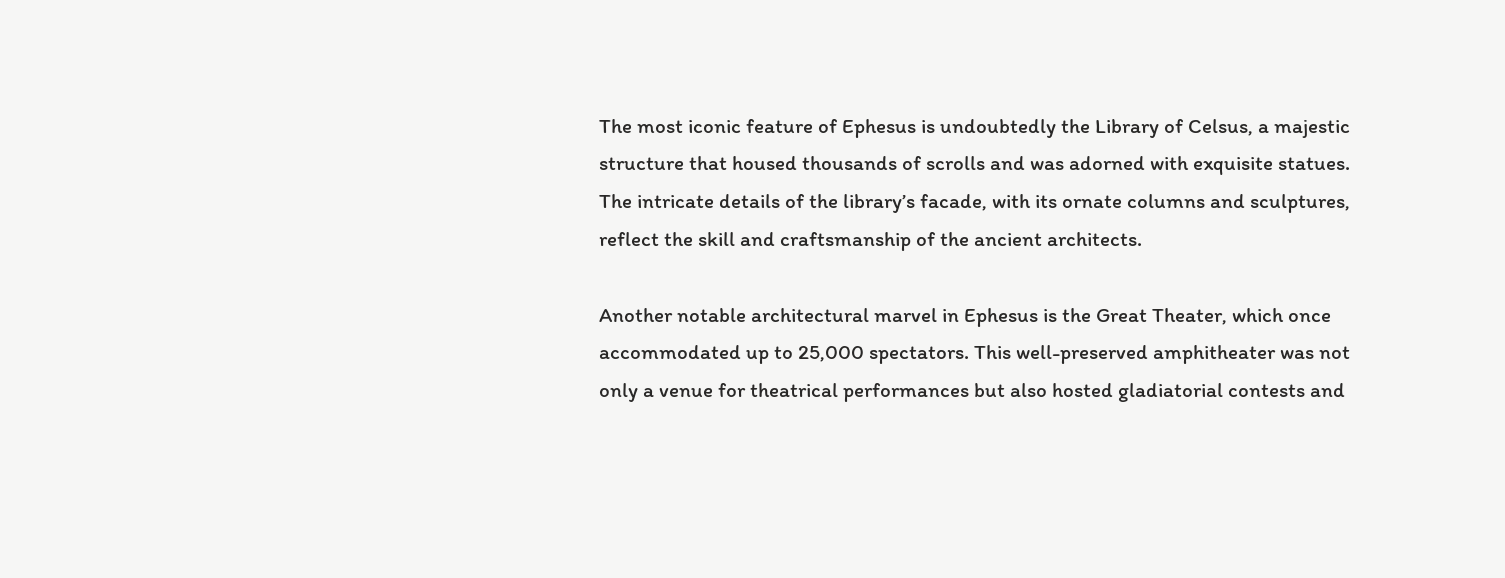The most iconic feature of Ephesus is undoubtedly the Library of Celsus, a majestic structure that housed thousands of scrolls and was adorned with exquisite statues. The intricate details of the library’s facade, with its ornate columns and sculptures, reflect the skill and craftsmanship of the ancient architects.

Another notable architectural marvel in Ephesus is the Great Theater, which once accommodated up to 25,000 spectators. This well-preserved amphitheater was not only a venue for theatrical performances but also hosted gladiatorial contests and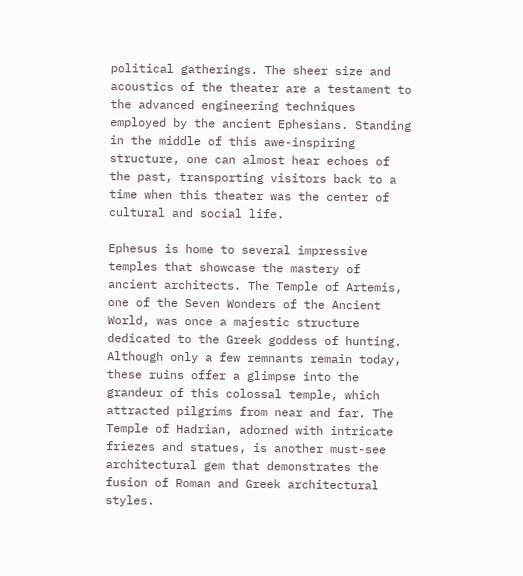political gatherings. The sheer size and acoustics of the theater are a testament to the advanced engineering techniques employed by the ancient Ephesians. Standing in the middle of this awe-inspiring structure, one can almost hear echoes of the past, transporting visitors back to a time when this theater was the center of cultural and social life.

Ephesus is home to several impressive temples that showcase the mastery of ancient architects. The Temple of Artemis, one of the Seven Wonders of the Ancient World, was once a majestic structure dedicated to the Greek goddess of hunting. Although only a few remnants remain today, these ruins offer a glimpse into the grandeur of this colossal temple, which attracted pilgrims from near and far. The Temple of Hadrian, adorned with intricate friezes and statues, is another must-see architectural gem that demonstrates the fusion of Roman and Greek architectural styles.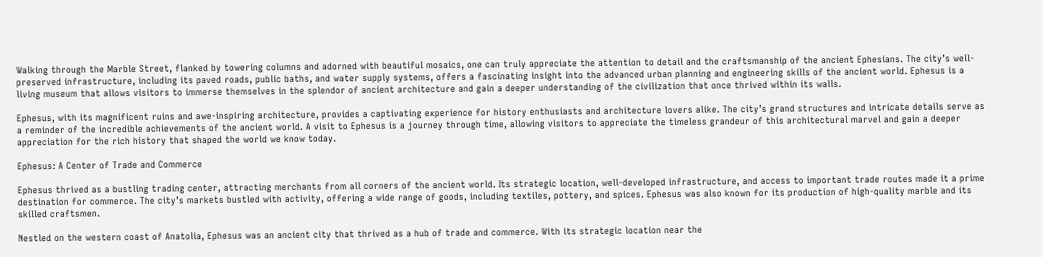Walking through the Marble Street, flanked by towering columns and adorned with beautiful mosaics, one can truly appreciate the attention to detail and the craftsmanship of the ancient Ephesians. The city’s well-preserved infrastructure, including its paved roads, public baths, and water supply systems, offers a fascinating insight into the advanced urban planning and engineering skills of the ancient world. Ephesus is a living museum that allows visitors to immerse themselves in the splendor of ancient architecture and gain a deeper understanding of the civilization that once thrived within its walls.

Ephesus, with its magnificent ruins and awe-inspiring architecture, provides a captivating experience for history enthusiasts and architecture lovers alike. The city’s grand structures and intricate details serve as a reminder of the incredible achievements of the ancient world. A visit to Ephesus is a journey through time, allowing visitors to appreciate the timeless grandeur of this architectural marvel and gain a deeper appreciation for the rich history that shaped the world we know today.

Ephesus: A Center of Trade and Commerce

Ephesus thrived as a bustling trading center, attracting merchants from all corners of the ancient world. Its strategic location, well-developed infrastructure, and access to important trade routes made it a prime destination for commerce. The city’s markets bustled with activity, offering a wide range of goods, including textiles, pottery, and spices. Ephesus was also known for its production of high-quality marble and its skilled craftsmen.

Nestled on the western coast of Anatolia, Ephesus was an ancient city that thrived as a hub of trade and commerce. With its strategic location near the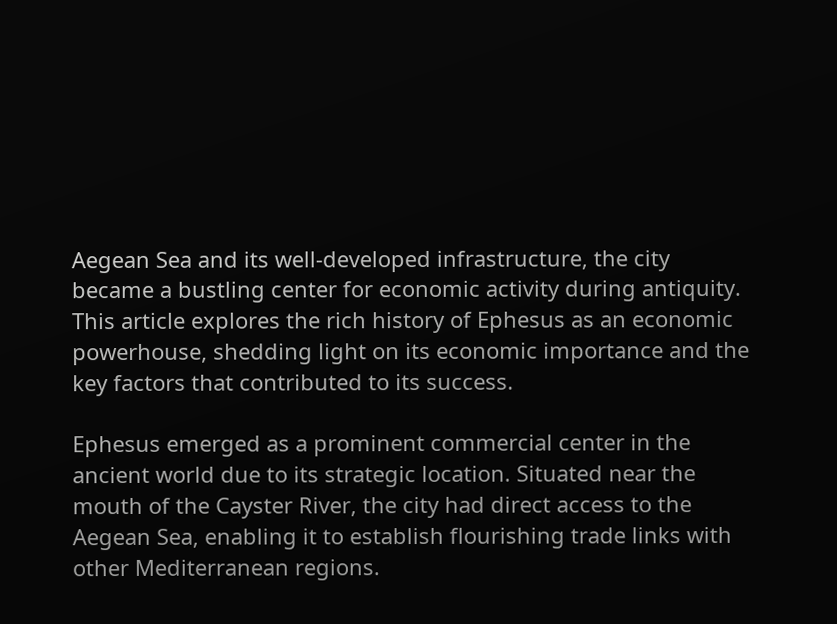Aegean Sea and its well-developed infrastructure, the city became a bustling center for economic activity during antiquity. This article explores the rich history of Ephesus as an economic powerhouse, shedding light on its economic importance and the key factors that contributed to its success.

Ephesus emerged as a prominent commercial center in the ancient world due to its strategic location. Situated near the mouth of the Cayster River, the city had direct access to the Aegean Sea, enabling it to establish flourishing trade links with other Mediterranean regions.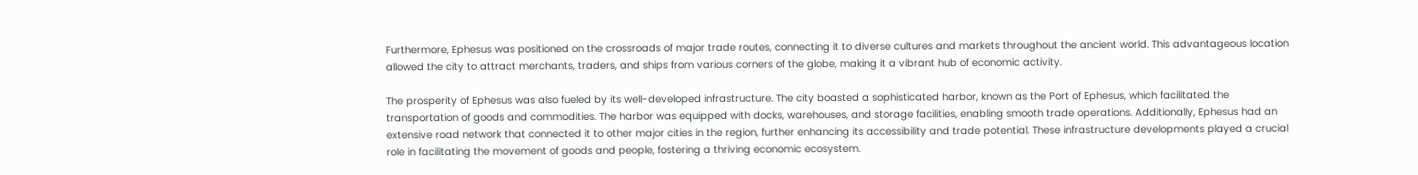Furthermore, Ephesus was positioned on the crossroads of major trade routes, connecting it to diverse cultures and markets throughout the ancient world. This advantageous location allowed the city to attract merchants, traders, and ships from various corners of the globe, making it a vibrant hub of economic activity.

The prosperity of Ephesus was also fueled by its well-developed infrastructure. The city boasted a sophisticated harbor, known as the Port of Ephesus, which facilitated the transportation of goods and commodities. The harbor was equipped with docks, warehouses, and storage facilities, enabling smooth trade operations. Additionally, Ephesus had an extensive road network that connected it to other major cities in the region, further enhancing its accessibility and trade potential. These infrastructure developments played a crucial role in facilitating the movement of goods and people, fostering a thriving economic ecosystem.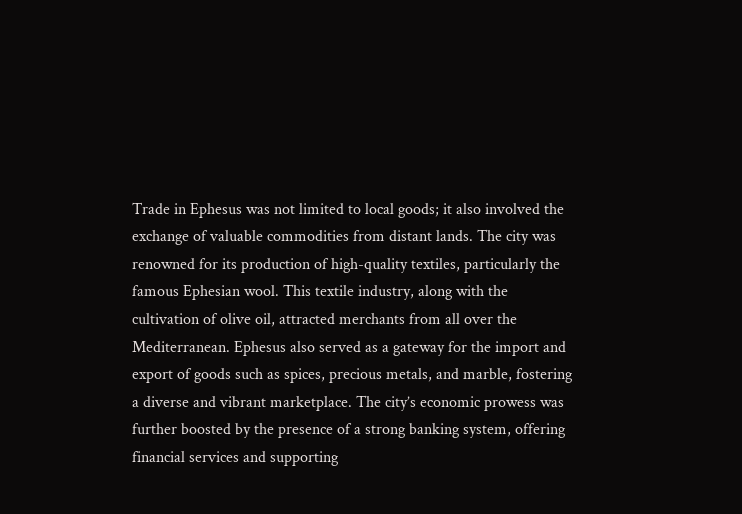Trade in Ephesus was not limited to local goods; it also involved the exchange of valuable commodities from distant lands. The city was renowned for its production of high-quality textiles, particularly the famous Ephesian wool. This textile industry, along with the cultivation of olive oil, attracted merchants from all over the Mediterranean. Ephesus also served as a gateway for the import and export of goods such as spices, precious metals, and marble, fostering a diverse and vibrant marketplace. The city’s economic prowess was further boosted by the presence of a strong banking system, offering financial services and supporting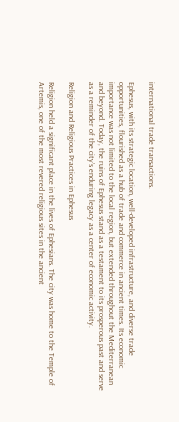international trade transactions.

Ephesus, with its strategic location, well-developed infrastructure, and diverse trade opportunities, flourished as a hub of trade and commerce in ancient times. Its economic importance was not limited to the local region, but extended throughout the Mediterranean and beyond. Today, the ruins of Ephesus stand as a testament to its prosperous past and serve as a reminder of the city’s enduring legacy as a center of economic activity.

Religion and Religious Practices in Ephesus

Religion held a significant place in the lives of Ephesians. The city was home to the Temple of Artemis, one of the most revered religious sites in the ancient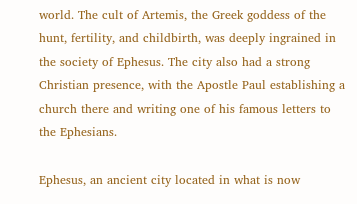world. The cult of Artemis, the Greek goddess of the hunt, fertility, and childbirth, was deeply ingrained in the society of Ephesus. The city also had a strong Christian presence, with the Apostle Paul establishing a church there and writing one of his famous letters to the Ephesians.

Ephesus, an ancient city located in what is now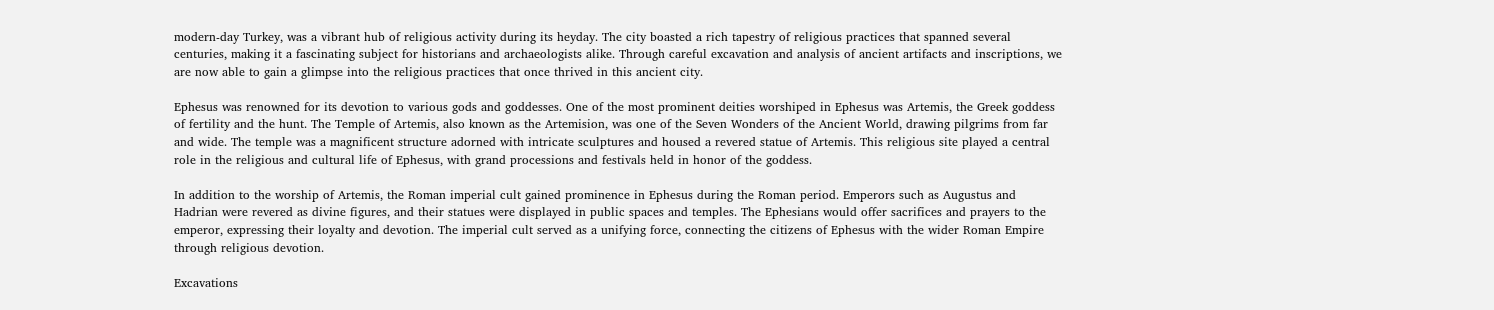modern-day Turkey, was a vibrant hub of religious activity during its heyday. The city boasted a rich tapestry of religious practices that spanned several centuries, making it a fascinating subject for historians and archaeologists alike. Through careful excavation and analysis of ancient artifacts and inscriptions, we are now able to gain a glimpse into the religious practices that once thrived in this ancient city.

Ephesus was renowned for its devotion to various gods and goddesses. One of the most prominent deities worshiped in Ephesus was Artemis, the Greek goddess of fertility and the hunt. The Temple of Artemis, also known as the Artemision, was one of the Seven Wonders of the Ancient World, drawing pilgrims from far and wide. The temple was a magnificent structure adorned with intricate sculptures and housed a revered statue of Artemis. This religious site played a central role in the religious and cultural life of Ephesus, with grand processions and festivals held in honor of the goddess.

In addition to the worship of Artemis, the Roman imperial cult gained prominence in Ephesus during the Roman period. Emperors such as Augustus and Hadrian were revered as divine figures, and their statues were displayed in public spaces and temples. The Ephesians would offer sacrifices and prayers to the emperor, expressing their loyalty and devotion. The imperial cult served as a unifying force, connecting the citizens of Ephesus with the wider Roman Empire through religious devotion.

Excavations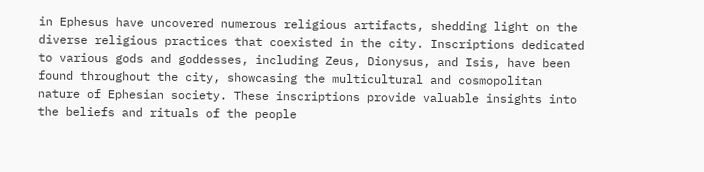in Ephesus have uncovered numerous religious artifacts, shedding light on the diverse religious practices that coexisted in the city. Inscriptions dedicated to various gods and goddesses, including Zeus, Dionysus, and Isis, have been found throughout the city, showcasing the multicultural and cosmopolitan nature of Ephesian society. These inscriptions provide valuable insights into the beliefs and rituals of the people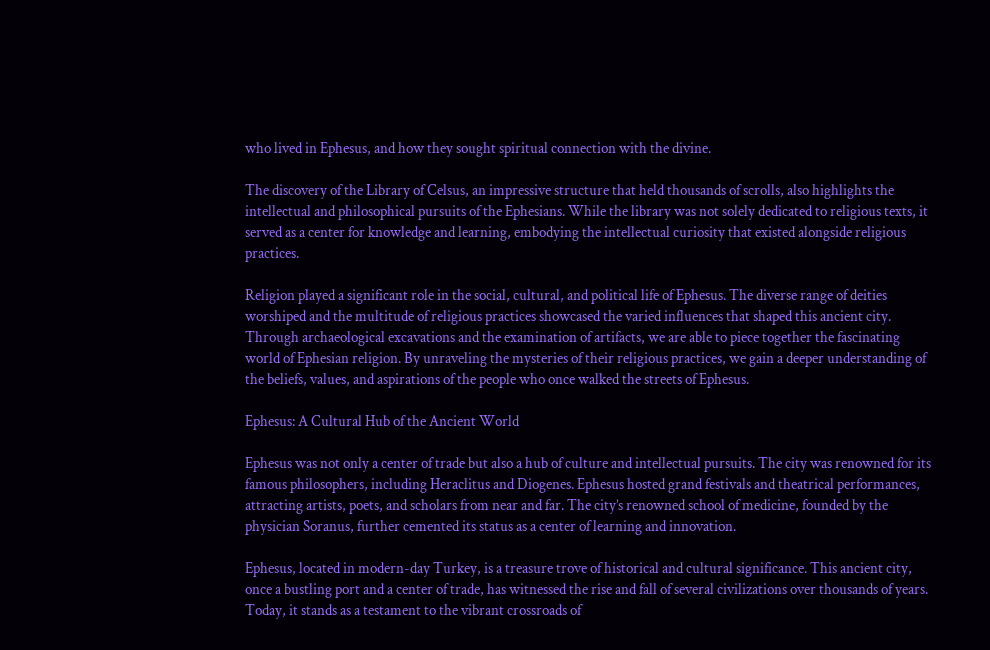who lived in Ephesus, and how they sought spiritual connection with the divine.

The discovery of the Library of Celsus, an impressive structure that held thousands of scrolls, also highlights the intellectual and philosophical pursuits of the Ephesians. While the library was not solely dedicated to religious texts, it served as a center for knowledge and learning, embodying the intellectual curiosity that existed alongside religious practices.

Religion played a significant role in the social, cultural, and political life of Ephesus. The diverse range of deities worshiped and the multitude of religious practices showcased the varied influences that shaped this ancient city. Through archaeological excavations and the examination of artifacts, we are able to piece together the fascinating world of Ephesian religion. By unraveling the mysteries of their religious practices, we gain a deeper understanding of the beliefs, values, and aspirations of the people who once walked the streets of Ephesus.

Ephesus: A Cultural Hub of the Ancient World

Ephesus was not only a center of trade but also a hub of culture and intellectual pursuits. The city was renowned for its famous philosophers, including Heraclitus and Diogenes. Ephesus hosted grand festivals and theatrical performances, attracting artists, poets, and scholars from near and far. The city’s renowned school of medicine, founded by the physician Soranus, further cemented its status as a center of learning and innovation.

Ephesus, located in modern-day Turkey, is a treasure trove of historical and cultural significance. This ancient city, once a bustling port and a center of trade, has witnessed the rise and fall of several civilizations over thousands of years. Today, it stands as a testament to the vibrant crossroads of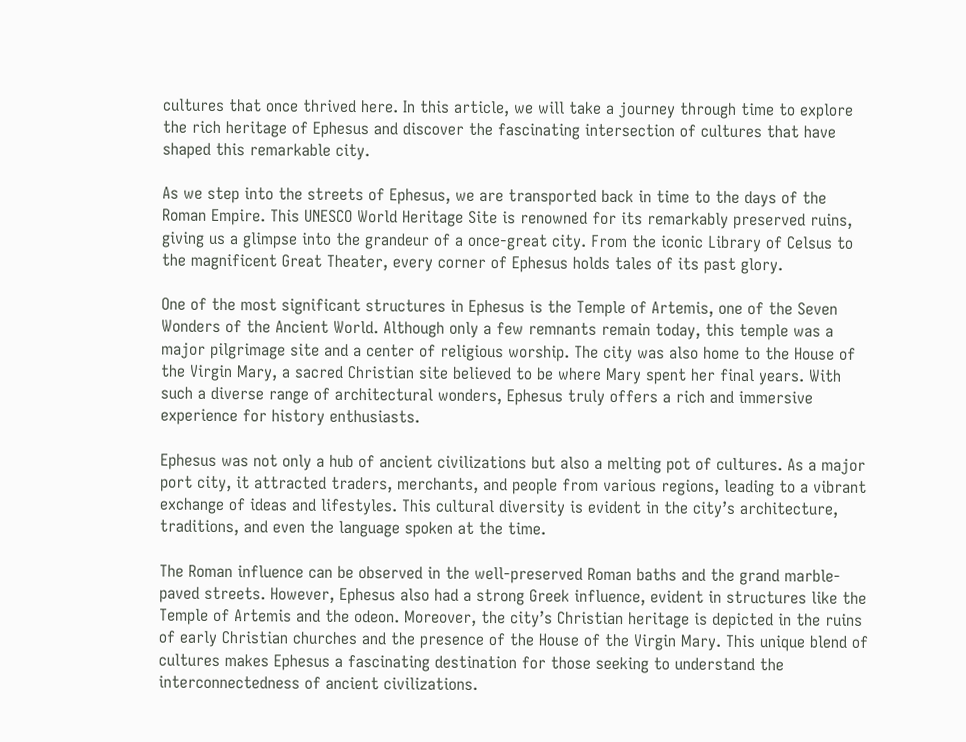cultures that once thrived here. In this article, we will take a journey through time to explore the rich heritage of Ephesus and discover the fascinating intersection of cultures that have shaped this remarkable city.

As we step into the streets of Ephesus, we are transported back in time to the days of the Roman Empire. This UNESCO World Heritage Site is renowned for its remarkably preserved ruins, giving us a glimpse into the grandeur of a once-great city. From the iconic Library of Celsus to the magnificent Great Theater, every corner of Ephesus holds tales of its past glory.

One of the most significant structures in Ephesus is the Temple of Artemis, one of the Seven Wonders of the Ancient World. Although only a few remnants remain today, this temple was a major pilgrimage site and a center of religious worship. The city was also home to the House of the Virgin Mary, a sacred Christian site believed to be where Mary spent her final years. With such a diverse range of architectural wonders, Ephesus truly offers a rich and immersive experience for history enthusiasts.

Ephesus was not only a hub of ancient civilizations but also a melting pot of cultures. As a major port city, it attracted traders, merchants, and people from various regions, leading to a vibrant exchange of ideas and lifestyles. This cultural diversity is evident in the city’s architecture, traditions, and even the language spoken at the time.

The Roman influence can be observed in the well-preserved Roman baths and the grand marble-paved streets. However, Ephesus also had a strong Greek influence, evident in structures like the Temple of Artemis and the odeon. Moreover, the city’s Christian heritage is depicted in the ruins of early Christian churches and the presence of the House of the Virgin Mary. This unique blend of cultures makes Ephesus a fascinating destination for those seeking to understand the interconnectedness of ancient civilizations.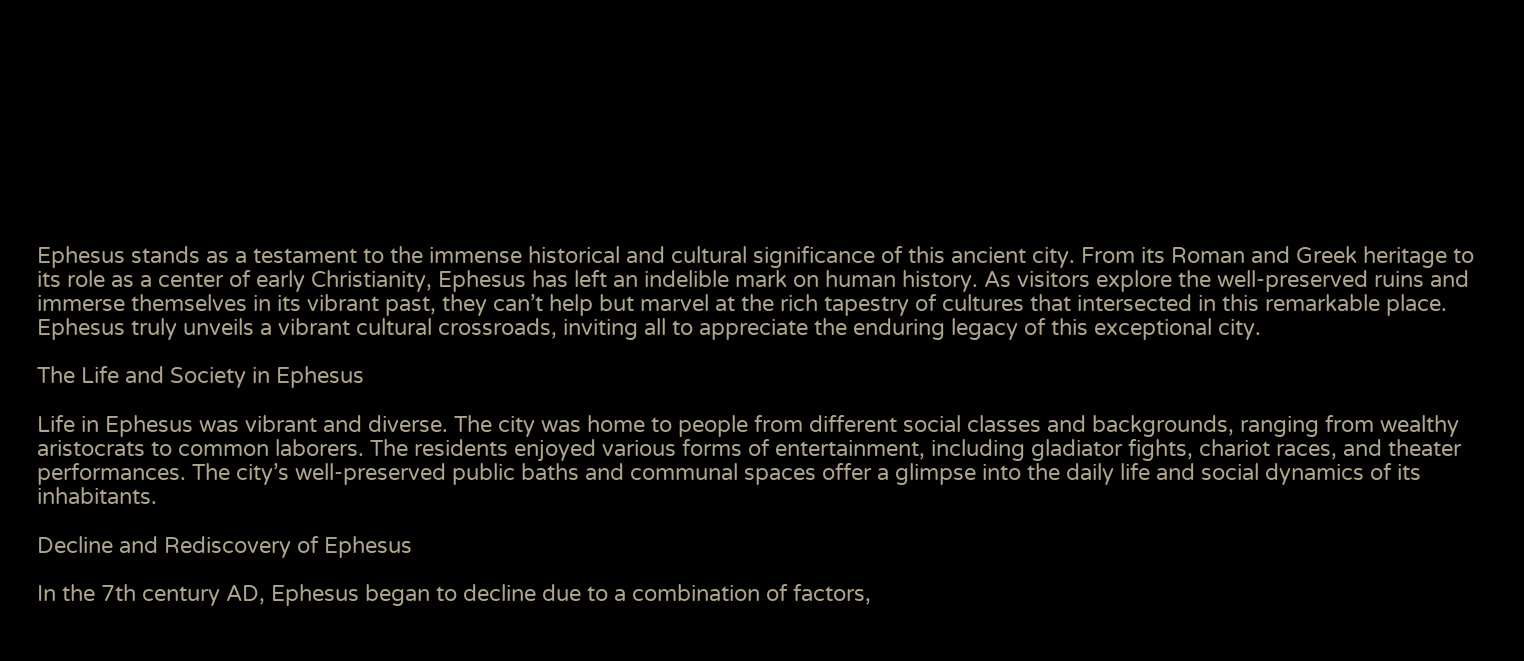Ephesus stands as a testament to the immense historical and cultural significance of this ancient city. From its Roman and Greek heritage to its role as a center of early Christianity, Ephesus has left an indelible mark on human history. As visitors explore the well-preserved ruins and immerse themselves in its vibrant past, they can’t help but marvel at the rich tapestry of cultures that intersected in this remarkable place. Ephesus truly unveils a vibrant cultural crossroads, inviting all to appreciate the enduring legacy of this exceptional city.

The Life and Society in Ephesus

Life in Ephesus was vibrant and diverse. The city was home to people from different social classes and backgrounds, ranging from wealthy aristocrats to common laborers. The residents enjoyed various forms of entertainment, including gladiator fights, chariot races, and theater performances. The city’s well-preserved public baths and communal spaces offer a glimpse into the daily life and social dynamics of its inhabitants.

Decline and Rediscovery of Ephesus

In the 7th century AD, Ephesus began to decline due to a combination of factors,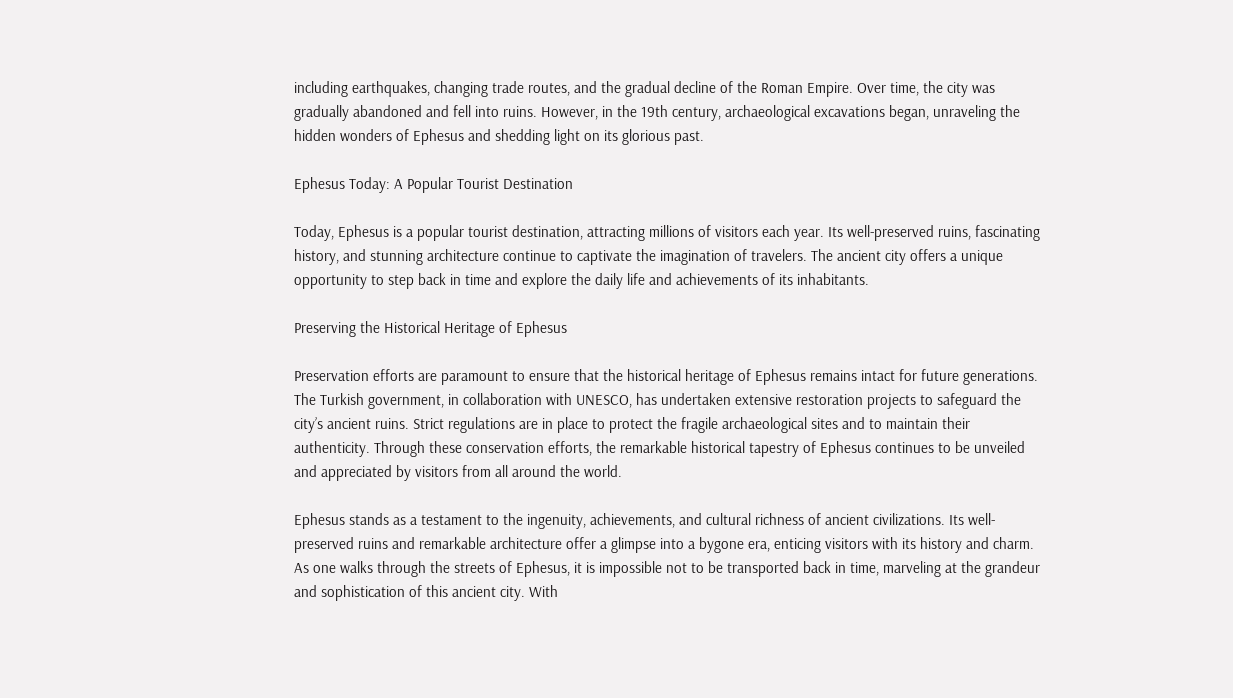including earthquakes, changing trade routes, and the gradual decline of the Roman Empire. Over time, the city was gradually abandoned and fell into ruins. However, in the 19th century, archaeological excavations began, unraveling the hidden wonders of Ephesus and shedding light on its glorious past.

Ephesus Today: A Popular Tourist Destination

Today, Ephesus is a popular tourist destination, attracting millions of visitors each year. Its well-preserved ruins, fascinating history, and stunning architecture continue to captivate the imagination of travelers. The ancient city offers a unique opportunity to step back in time and explore the daily life and achievements of its inhabitants.

Preserving the Historical Heritage of Ephesus

Preservation efforts are paramount to ensure that the historical heritage of Ephesus remains intact for future generations. The Turkish government, in collaboration with UNESCO, has undertaken extensive restoration projects to safeguard the city’s ancient ruins. Strict regulations are in place to protect the fragile archaeological sites and to maintain their authenticity. Through these conservation efforts, the remarkable historical tapestry of Ephesus continues to be unveiled and appreciated by visitors from all around the world.

Ephesus stands as a testament to the ingenuity, achievements, and cultural richness of ancient civilizations. Its well-preserved ruins and remarkable architecture offer a glimpse into a bygone era, enticing visitors with its history and charm. As one walks through the streets of Ephesus, it is impossible not to be transported back in time, marveling at the grandeur and sophistication of this ancient city. With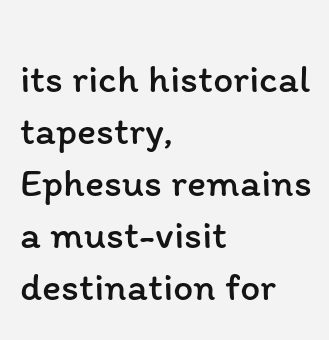its rich historical tapestry, Ephesus remains a must-visit destination for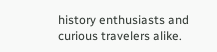history enthusiasts and curious travelers alike.